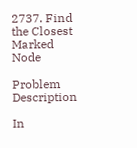2737. Find the Closest Marked Node

Problem Description

In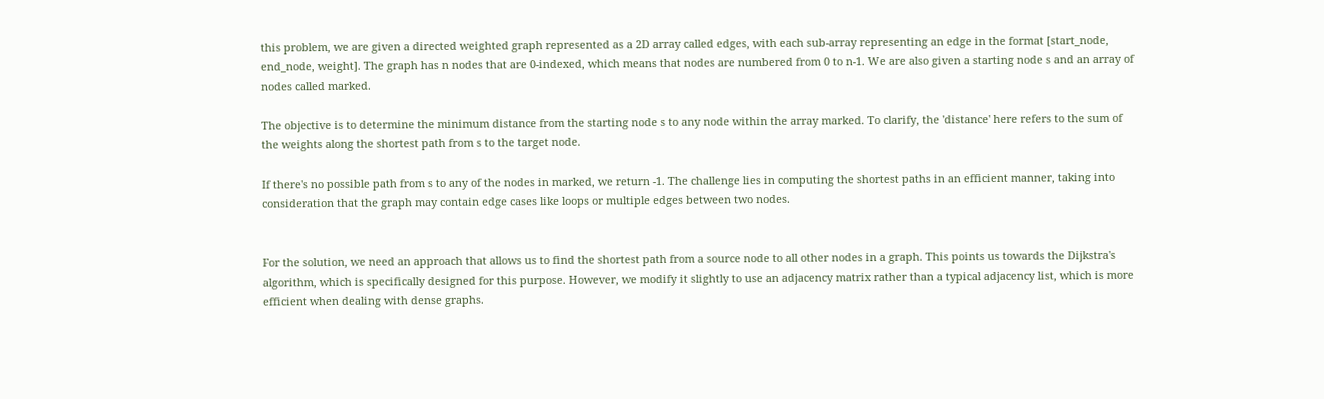this problem, we are given a directed weighted graph represented as a 2D array called edges, with each sub-array representing an edge in the format [start_node, end_node, weight]. The graph has n nodes that are 0-indexed, which means that nodes are numbered from 0 to n-1. We are also given a starting node s and an array of nodes called marked.

The objective is to determine the minimum distance from the starting node s to any node within the array marked. To clarify, the 'distance' here refers to the sum of the weights along the shortest path from s to the target node.

If there's no possible path from s to any of the nodes in marked, we return -1. The challenge lies in computing the shortest paths in an efficient manner, taking into consideration that the graph may contain edge cases like loops or multiple edges between two nodes.


For the solution, we need an approach that allows us to find the shortest path from a source node to all other nodes in a graph. This points us towards the Dijkstra's algorithm, which is specifically designed for this purpose. However, we modify it slightly to use an adjacency matrix rather than a typical adjacency list, which is more efficient when dealing with dense graphs.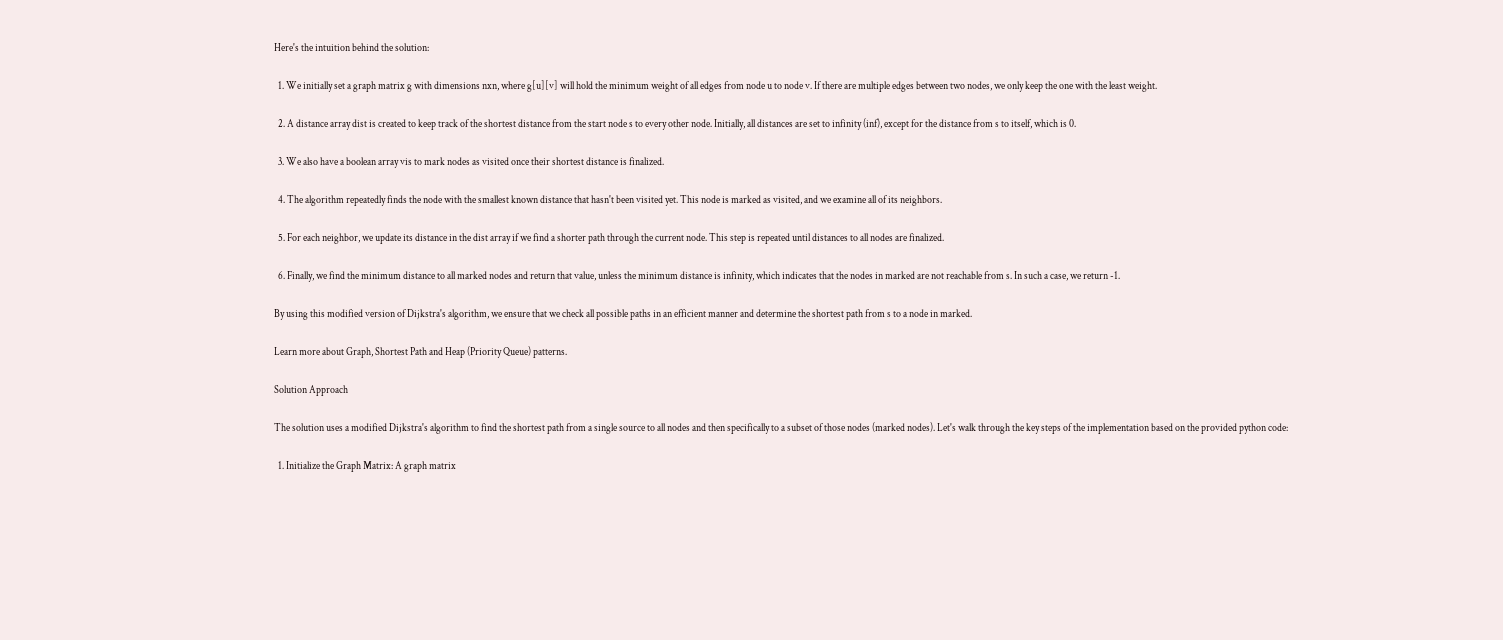Here's the intuition behind the solution:

  1. We initially set a graph matrix g with dimensions nxn, where g[u][v] will hold the minimum weight of all edges from node u to node v. If there are multiple edges between two nodes, we only keep the one with the least weight.

  2. A distance array dist is created to keep track of the shortest distance from the start node s to every other node. Initially, all distances are set to infinity (inf), except for the distance from s to itself, which is 0.

  3. We also have a boolean array vis to mark nodes as visited once their shortest distance is finalized.

  4. The algorithm repeatedly finds the node with the smallest known distance that hasn't been visited yet. This node is marked as visited, and we examine all of its neighbors.

  5. For each neighbor, we update its distance in the dist array if we find a shorter path through the current node. This step is repeated until distances to all nodes are finalized.

  6. Finally, we find the minimum distance to all marked nodes and return that value, unless the minimum distance is infinity, which indicates that the nodes in marked are not reachable from s. In such a case, we return -1.

By using this modified version of Dijkstra's algorithm, we ensure that we check all possible paths in an efficient manner and determine the shortest path from s to a node in marked.

Learn more about Graph, Shortest Path and Heap (Priority Queue) patterns.

Solution Approach

The solution uses a modified Dijkstra's algorithm to find the shortest path from a single source to all nodes and then specifically to a subset of those nodes (marked nodes). Let's walk through the key steps of the implementation based on the provided python code:

  1. Initialize the Graph Matrix: A graph matrix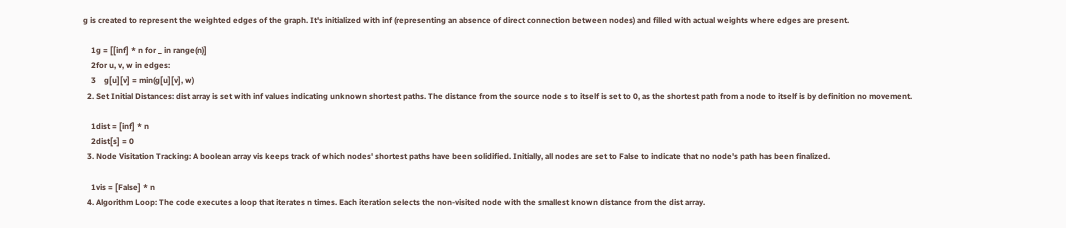g is created to represent the weighted edges of the graph. It's initialized with inf (representing an absence of direct connection between nodes) and filled with actual weights where edges are present.

    1g = [[inf] * n for _ in range(n)]
    2for u, v, w in edges:
    3    g[u][v] = min(g[u][v], w)
  2. Set Initial Distances: dist array is set with inf values indicating unknown shortest paths. The distance from the source node s to itself is set to 0, as the shortest path from a node to itself is by definition no movement.

    1dist = [inf] * n
    2dist[s] = 0
  3. Node Visitation Tracking: A boolean array vis keeps track of which nodes' shortest paths have been solidified. Initially, all nodes are set to False to indicate that no node's path has been finalized.

    1vis = [False] * n
  4. Algorithm Loop: The code executes a loop that iterates n times. Each iteration selects the non-visited node with the smallest known distance from the dist array.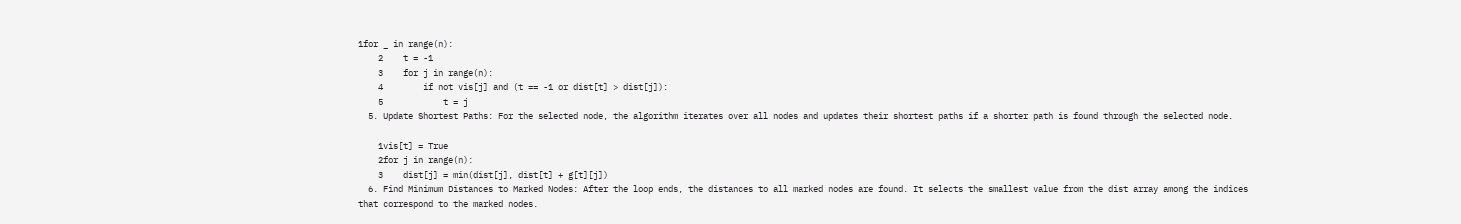1for _ in range(n):
    2    t = -1
    3    for j in range(n):
    4        if not vis[j] and (t == -1 or dist[t] > dist[j]):
    5            t = j
  5. Update Shortest Paths: For the selected node, the algorithm iterates over all nodes and updates their shortest paths if a shorter path is found through the selected node.

    1vis[t] = True
    2for j in range(n):
    3    dist[j] = min(dist[j], dist[t] + g[t][j])
  6. Find Minimum Distances to Marked Nodes: After the loop ends, the distances to all marked nodes are found. It selects the smallest value from the dist array among the indices that correspond to the marked nodes.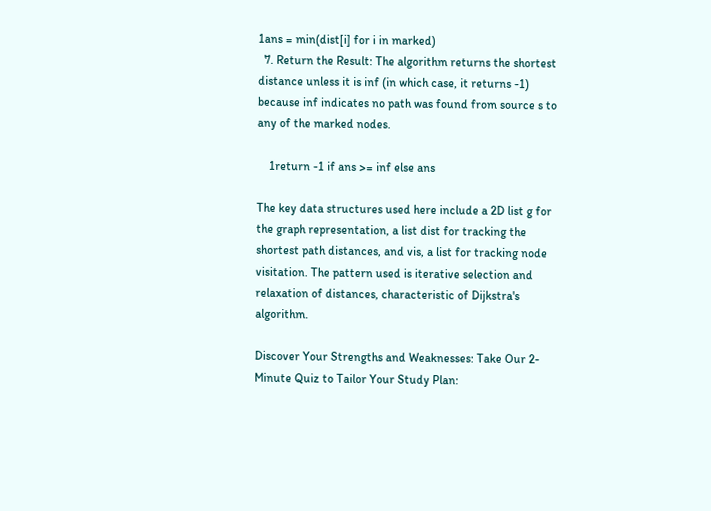1ans = min(dist[i] for i in marked)
  7. Return the Result: The algorithm returns the shortest distance unless it is inf (in which case, it returns -1) because inf indicates no path was found from source s to any of the marked nodes.

    1return -1 if ans >= inf else ans

The key data structures used here include a 2D list g for the graph representation, a list dist for tracking the shortest path distances, and vis, a list for tracking node visitation. The pattern used is iterative selection and relaxation of distances, characteristic of Dijkstra's algorithm.

Discover Your Strengths and Weaknesses: Take Our 2-Minute Quiz to Tailor Your Study Plan: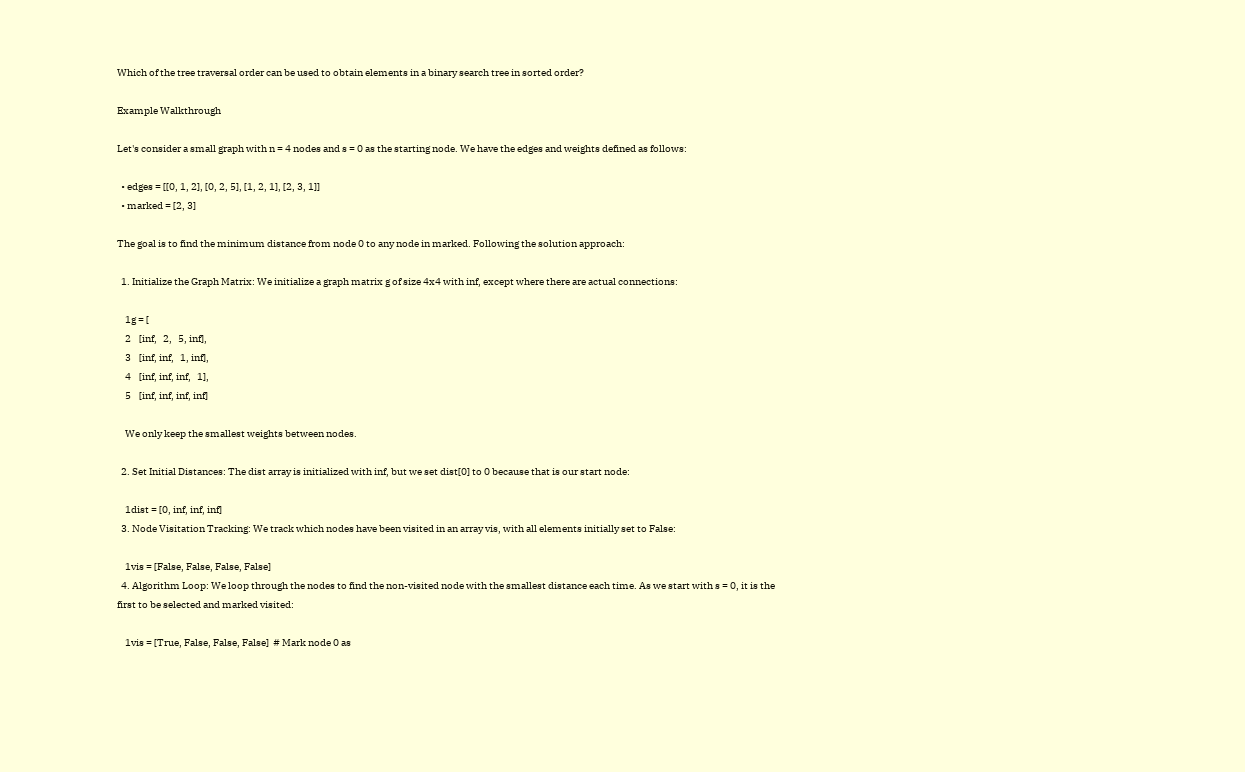Which of the tree traversal order can be used to obtain elements in a binary search tree in sorted order?

Example Walkthrough

Let's consider a small graph with n = 4 nodes and s = 0 as the starting node. We have the edges and weights defined as follows:

  • edges = [[0, 1, 2], [0, 2, 5], [1, 2, 1], [2, 3, 1]]
  • marked = [2, 3]

The goal is to find the minimum distance from node 0 to any node in marked. Following the solution approach:

  1. Initialize the Graph Matrix: We initialize a graph matrix g of size 4x4 with inf, except where there are actual connections:

    1g = [
    2    [inf,   2,   5, inf],
    3    [inf, inf,   1, inf],
    4    [inf, inf, inf,   1],
    5    [inf, inf, inf, inf]

    We only keep the smallest weights between nodes.

  2. Set Initial Distances: The dist array is initialized with inf, but we set dist[0] to 0 because that is our start node:

    1dist = [0, inf, inf, inf]
  3. Node Visitation Tracking: We track which nodes have been visited in an array vis, with all elements initially set to False:

    1vis = [False, False, False, False]
  4. Algorithm Loop: We loop through the nodes to find the non-visited node with the smallest distance each time. As we start with s = 0, it is the first to be selected and marked visited:

    1vis = [True, False, False, False]  # Mark node 0 as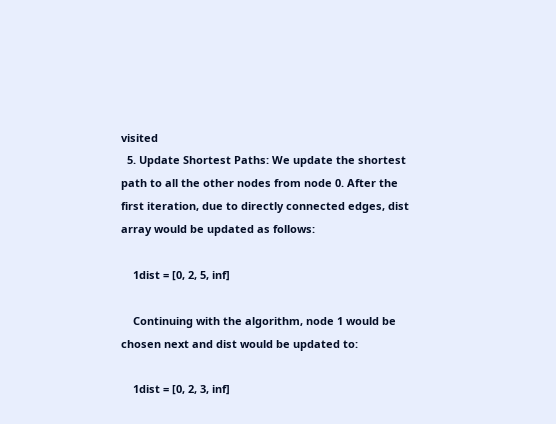visited
  5. Update Shortest Paths: We update the shortest path to all the other nodes from node 0. After the first iteration, due to directly connected edges, dist array would be updated as follows:

    1dist = [0, 2, 5, inf]

    Continuing with the algorithm, node 1 would be chosen next and dist would be updated to:

    1dist = [0, 2, 3, inf]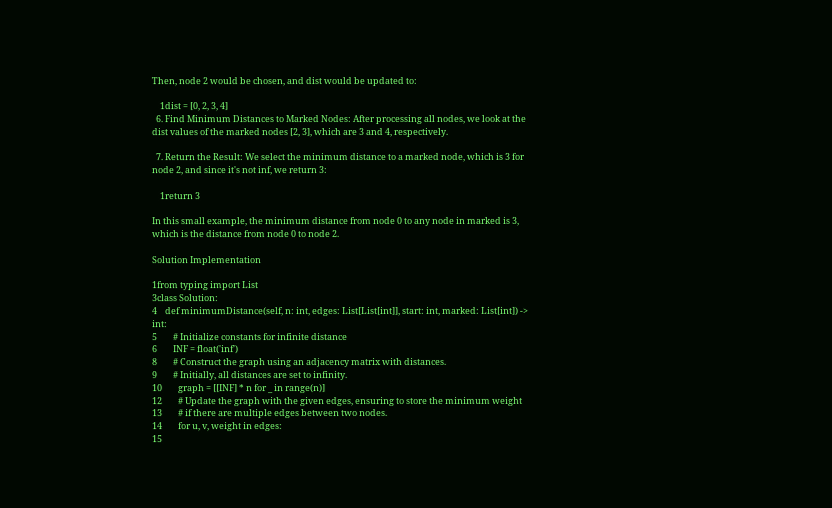Then, node 2 would be chosen, and dist would be updated to:

    1dist = [0, 2, 3, 4]
  6. Find Minimum Distances to Marked Nodes: After processing all nodes, we look at the dist values of the marked nodes [2, 3], which are 3 and 4, respectively.

  7. Return the Result: We select the minimum distance to a marked node, which is 3 for node 2, and since it's not inf, we return 3:

    1return 3

In this small example, the minimum distance from node 0 to any node in marked is 3, which is the distance from node 0 to node 2.

Solution Implementation

1from typing import List
3class Solution:
4    def minimumDistance(self, n: int, edges: List[List[int]], start: int, marked: List[int]) -> int:
5        # Initialize constants for infinite distance
6        INF = float('inf')
8        # Construct the graph using an adjacency matrix with distances.
9        # Initially, all distances are set to infinity.
10        graph = [[INF] * n for _ in range(n)]
12        # Update the graph with the given edges, ensuring to store the minimum weight
13        # if there are multiple edges between two nodes.
14        for u, v, weight in edges:
15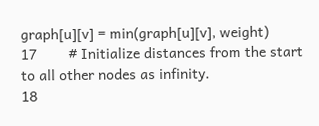graph[u][v] = min(graph[u][v], weight)
17        # Initialize distances from the start to all other nodes as infinity.
18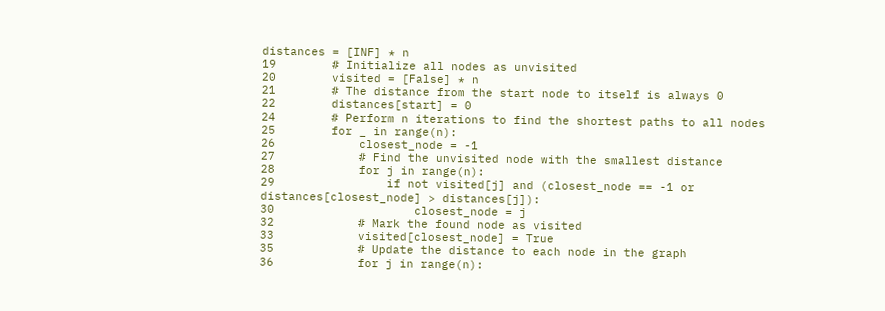distances = [INF] * n
19        # Initialize all nodes as unvisited
20        visited = [False] * n
21        # The distance from the start node to itself is always 0
22        distances[start] = 0
24        # Perform n iterations to find the shortest paths to all nodes
25        for _ in range(n):
26            closest_node = -1
27            # Find the unvisited node with the smallest distance
28            for j in range(n):
29                if not visited[j] and (closest_node == -1 or distances[closest_node] > distances[j]):
30                    closest_node = j
32            # Mark the found node as visited
33            visited[closest_node] = True
35            # Update the distance to each node in the graph
36            for j in range(n):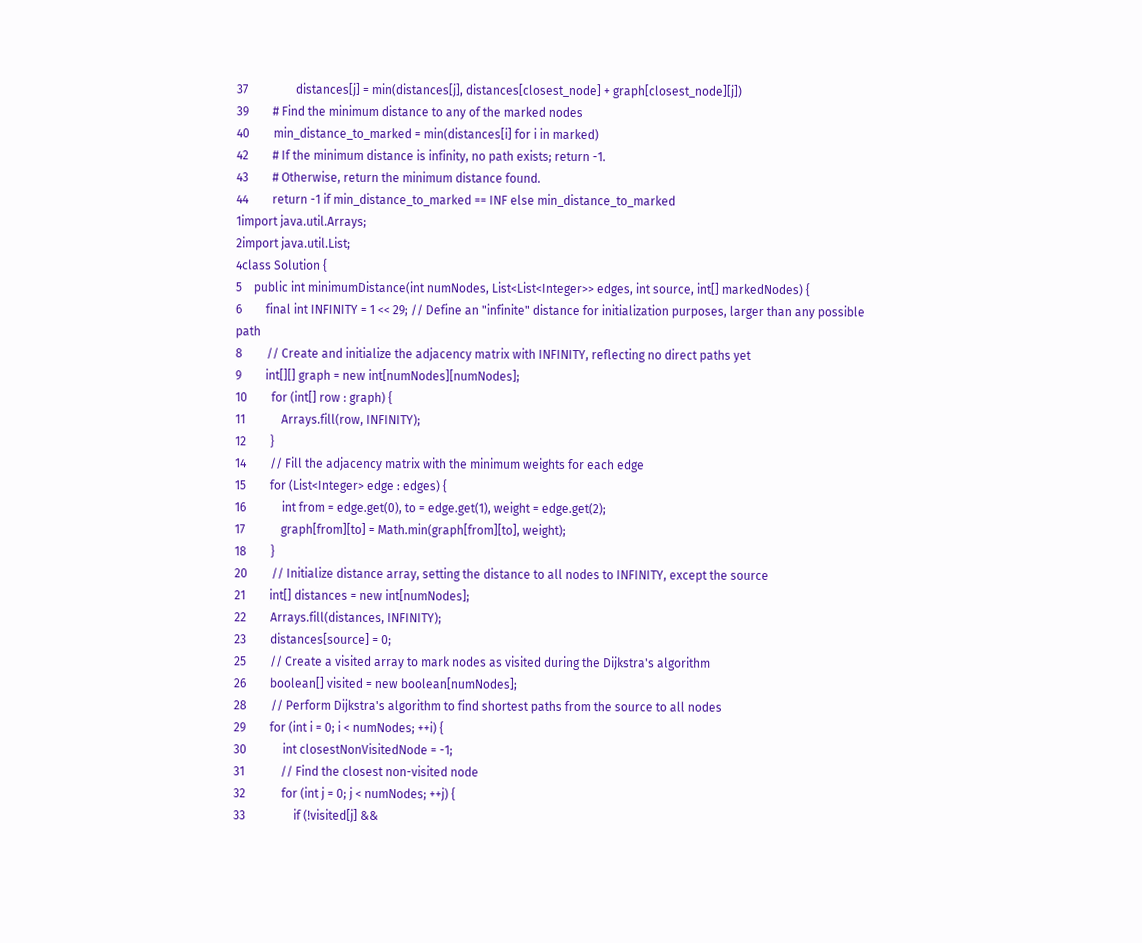37                distances[j] = min(distances[j], distances[closest_node] + graph[closest_node][j])
39        # Find the minimum distance to any of the marked nodes
40        min_distance_to_marked = min(distances[i] for i in marked)
42        # If the minimum distance is infinity, no path exists; return -1.
43        # Otherwise, return the minimum distance found.
44        return -1 if min_distance_to_marked == INF else min_distance_to_marked
1import java.util.Arrays;
2import java.util.List;
4class Solution {
5    public int minimumDistance(int numNodes, List<List<Integer>> edges, int source, int[] markedNodes) {
6        final int INFINITY = 1 << 29; // Define an "infinite" distance for initialization purposes, larger than any possible path
8        // Create and initialize the adjacency matrix with INFINITY, reflecting no direct paths yet
9        int[][] graph = new int[numNodes][numNodes];
10        for (int[] row : graph) {
11            Arrays.fill(row, INFINITY);
12        }
14        // Fill the adjacency matrix with the minimum weights for each edge
15        for (List<Integer> edge : edges) {
16            int from = edge.get(0), to = edge.get(1), weight = edge.get(2);
17            graph[from][to] = Math.min(graph[from][to], weight);
18        }
20        // Initialize distance array, setting the distance to all nodes to INFINITY, except the source
21        int[] distances = new int[numNodes];
22        Arrays.fill(distances, INFINITY);
23        distances[source] = 0;
25        // Create a visited array to mark nodes as visited during the Dijkstra's algorithm
26        boolean[] visited = new boolean[numNodes];
28        // Perform Dijkstra's algorithm to find shortest paths from the source to all nodes
29        for (int i = 0; i < numNodes; ++i) {
30            int closestNonVisitedNode = -1;
31            // Find the closest non-visited node
32            for (int j = 0; j < numNodes; ++j) {
33                if (!visited[j] &&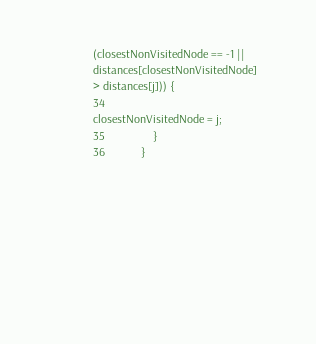(closestNonVisitedNode == -1 || distances[closestNonVisitedNode] > distances[j])) {
34                    closestNonVisitedNode = j;
35                }
36            }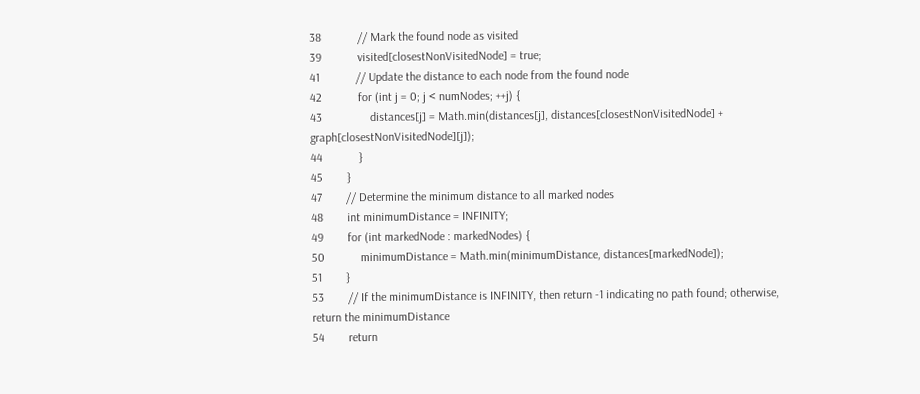38            // Mark the found node as visited
39            visited[closestNonVisitedNode] = true;
41            // Update the distance to each node from the found node
42            for (int j = 0; j < numNodes; ++j) {
43                distances[j] = Math.min(distances[j], distances[closestNonVisitedNode] + graph[closestNonVisitedNode][j]);
44            }
45        }
47        // Determine the minimum distance to all marked nodes
48        int minimumDistance = INFINITY;
49        for (int markedNode : markedNodes) {
50            minimumDistance = Math.min(minimumDistance, distances[markedNode]);
51        }
53        // If the minimumDistance is INFINITY, then return -1 indicating no path found; otherwise, return the minimumDistance
54        return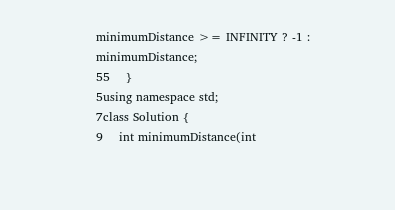minimumDistance >= INFINITY ? -1 : minimumDistance;
55    }
5using namespace std;
7class Solution {
9    int minimumDistance(int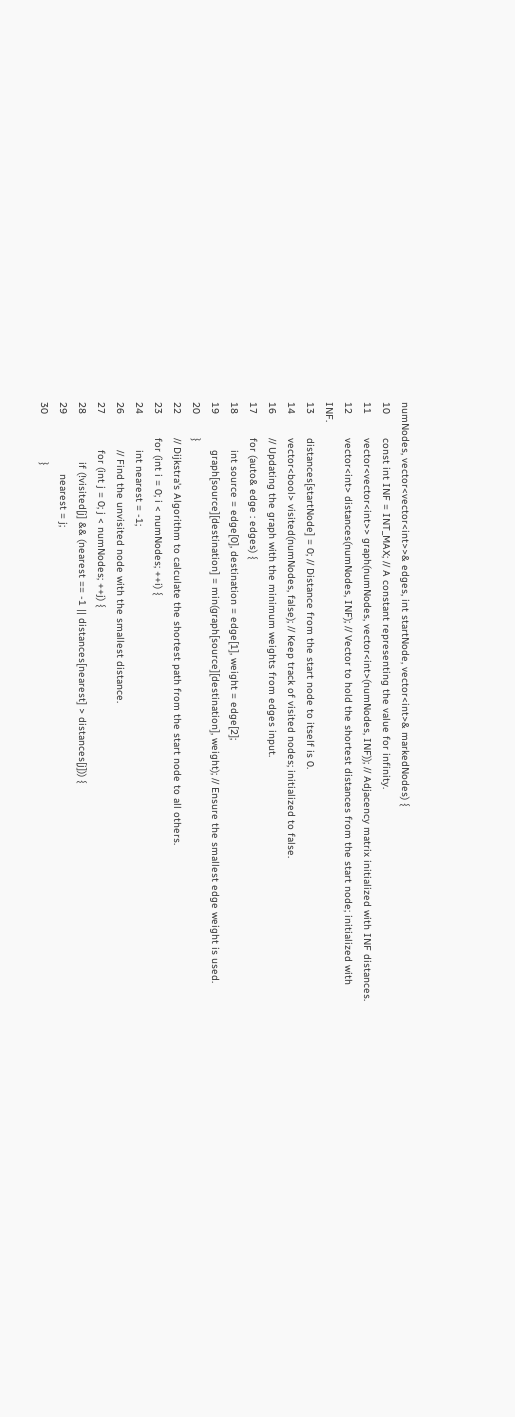numNodes, vector<vector<int>>& edges, int startNode, vector<int>& markedNodes) {
10        const int INF = INT_MAX; // A constant representing the value for infinity.
11        vector<vector<int>> graph(numNodes, vector<int>(numNodes, INF)); // Adjacency matrix initialized with INF distances.
12        vector<int> distances(numNodes, INF); // Vector to hold the shortest distances from the start node; initialized with INF.
13        distances[startNode] = 0; // Distance from the start node to itself is 0.
14        vector<bool> visited(numNodes, false); // Keep track of visited nodes; initialized to false.
16        // Updating the graph with the minimum weights from edges input.
17        for (auto& edge : edges) {
18            int source = edge[0], destination = edge[1], weight = edge[2];
19            graph[source][destination] = min(graph[source][destination], weight); // Ensure the smallest edge weight is used.
20        }
22        // Dijkstra's Algorithm to calculate the shortest path from the start node to all others.
23        for (int i = 0; i < numNodes; ++i) {
24            int nearest = -1;
26            // Find the unvisited node with the smallest distance.
27            for (int j = 0; j < numNodes; ++j) {
28                if (!visited[j] && (nearest == -1 || distances[nearest] > distances[j])) {
29                    nearest = j;
30                }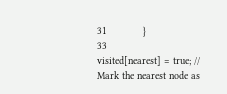31            }
33            visited[nearest] = true; // Mark the nearest node as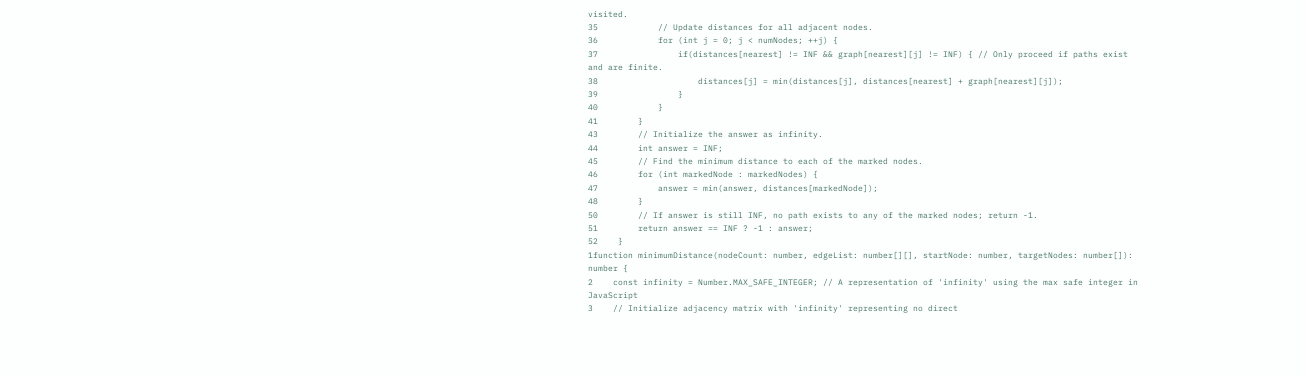visited.
35            // Update distances for all adjacent nodes.
36            for (int j = 0; j < numNodes; ++j) {
37                if(distances[nearest] != INF && graph[nearest][j] != INF) { // Only proceed if paths exist and are finite.
38                    distances[j] = min(distances[j], distances[nearest] + graph[nearest][j]);
39                }
40            }
41        }
43        // Initialize the answer as infinity.
44        int answer = INF;
45        // Find the minimum distance to each of the marked nodes.
46        for (int markedNode : markedNodes) {
47            answer = min(answer, distances[markedNode]);
48        }
50        // If answer is still INF, no path exists to any of the marked nodes; return -1.
51        return answer == INF ? -1 : answer;
52    }
1function minimumDistance(nodeCount: number, edgeList: number[][], startNode: number, targetNodes: number[]): number {
2    const infinity = Number.MAX_SAFE_INTEGER; // A representation of 'infinity' using the max safe integer in JavaScript
3    // Initialize adjacency matrix with 'infinity' representing no direct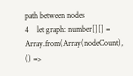path between nodes
4    let graph: number[][] = Array.from(Array(nodeCount), () =>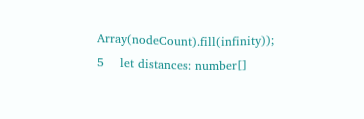Array(nodeCount).fill(infinity));
5    let distances: number[]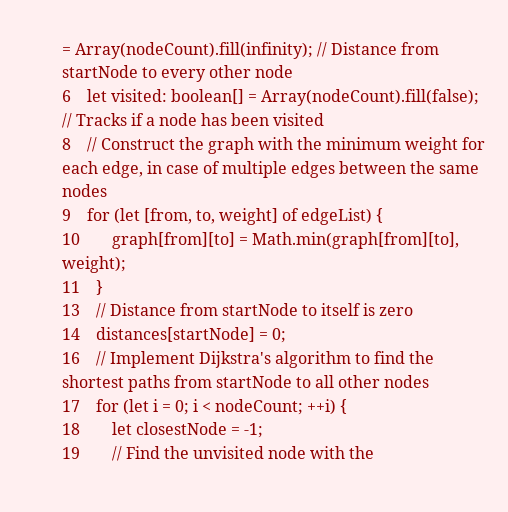= Array(nodeCount).fill(infinity); // Distance from startNode to every other node
6    let visited: boolean[] = Array(nodeCount).fill(false); // Tracks if a node has been visited
8    // Construct the graph with the minimum weight for each edge, in case of multiple edges between the same nodes
9    for (let [from, to, weight] of edgeList) {
10        graph[from][to] = Math.min(graph[from][to], weight);
11    }
13    // Distance from startNode to itself is zero
14    distances[startNode] = 0;
16    // Implement Dijkstra's algorithm to find the shortest paths from startNode to all other nodes
17    for (let i = 0; i < nodeCount; ++i) {
18        let closestNode = -1;
19        // Find the unvisited node with the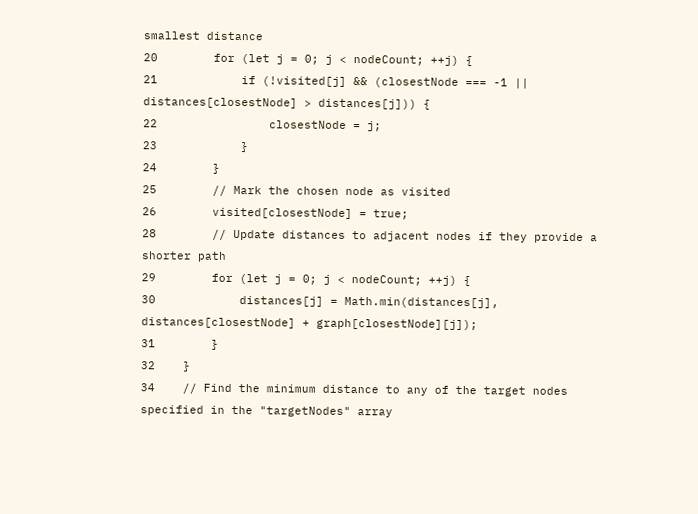smallest distance
20        for (let j = 0; j < nodeCount; ++j) {
21            if (!visited[j] && (closestNode === -1 || distances[closestNode] > distances[j])) {
22                closestNode = j;
23            }
24        }
25        // Mark the chosen node as visited
26        visited[closestNode] = true;
28        // Update distances to adjacent nodes if they provide a shorter path
29        for (let j = 0; j < nodeCount; ++j) {
30            distances[j] = Math.min(distances[j], distances[closestNode] + graph[closestNode][j]);
31        }
32    }
34    // Find the minimum distance to any of the target nodes specified in the "targetNodes" array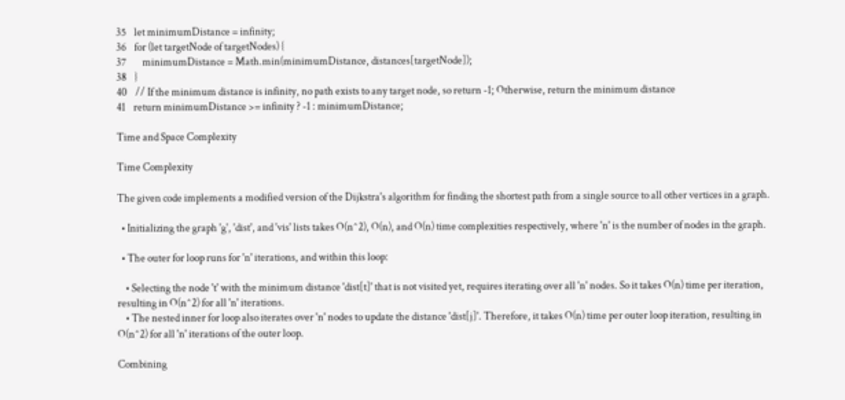35    let minimumDistance = infinity;
36    for (let targetNode of targetNodes) {
37        minimumDistance = Math.min(minimumDistance, distances[targetNode]);
38    }
40    // If the minimum distance is infinity, no path exists to any target node, so return -1; Otherwise, return the minimum distance
41    return minimumDistance >= infinity ? -1 : minimumDistance;

Time and Space Complexity

Time Complexity

The given code implements a modified version of the Dijkstra's algorithm for finding the shortest path from a single source to all other vertices in a graph.

  • Initializing the graph 'g', 'dist', and 'vis' lists takes O(n^2), O(n), and O(n) time complexities respectively, where 'n' is the number of nodes in the graph.

  • The outer for loop runs for 'n' iterations, and within this loop:

    • Selecting the node 't' with the minimum distance 'dist[t]' that is not visited yet, requires iterating over all 'n' nodes. So it takes O(n) time per iteration, resulting in O(n^2) for all 'n' iterations.
    • The nested inner for loop also iterates over 'n' nodes to update the distance 'dist[j]'. Therefore, it takes O(n) time per outer loop iteration, resulting in O(n^2) for all 'n' iterations of the outer loop.

Combining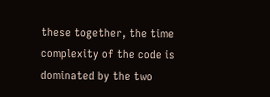these together, the time complexity of the code is dominated by the two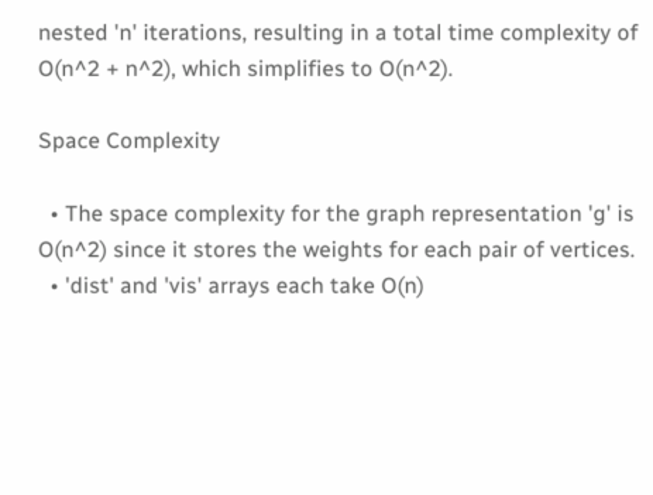nested 'n' iterations, resulting in a total time complexity of O(n^2 + n^2), which simplifies to O(n^2).

Space Complexity

  • The space complexity for the graph representation 'g' is O(n^2) since it stores the weights for each pair of vertices.
  • 'dist' and 'vis' arrays each take O(n)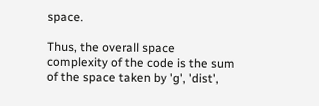space.

Thus, the overall space complexity of the code is the sum of the space taken by 'g', 'dist',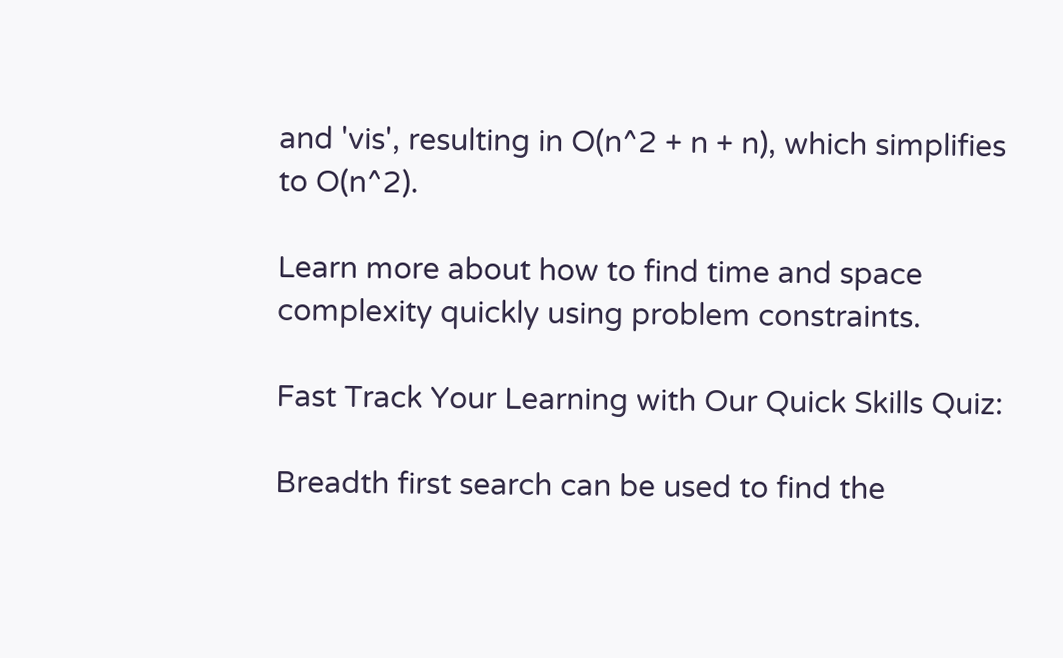and 'vis', resulting in O(n^2 + n + n), which simplifies to O(n^2).

Learn more about how to find time and space complexity quickly using problem constraints.

Fast Track Your Learning with Our Quick Skills Quiz:

Breadth first search can be used to find the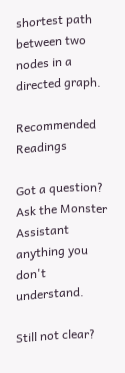shortest path between two nodes in a directed graph.

Recommended Readings

Got a question? Ask the Monster Assistant anything you don't understand.

Still not clear?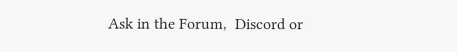Ask in the Forum,  Discord or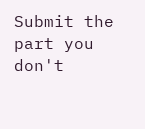Submit the part you don't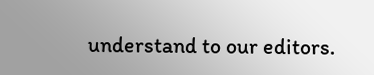understand to our editors.